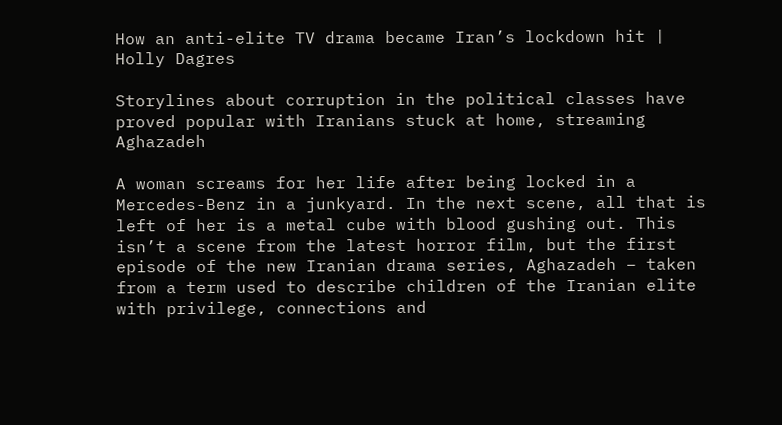How an anti-elite TV drama became Iran’s lockdown hit | Holly Dagres

Storylines about corruption in the political classes have proved popular with Iranians stuck at home, streaming Aghazadeh

A woman screams for her life after being locked in a Mercedes-Benz in a junkyard. In the next scene, all that is left of her is a metal cube with blood gushing out. This isn’t a scene from the latest horror film, but the first episode of the new Iranian drama series, Aghazadeh – taken from a term used to describe children of the Iranian elite with privilege, connections and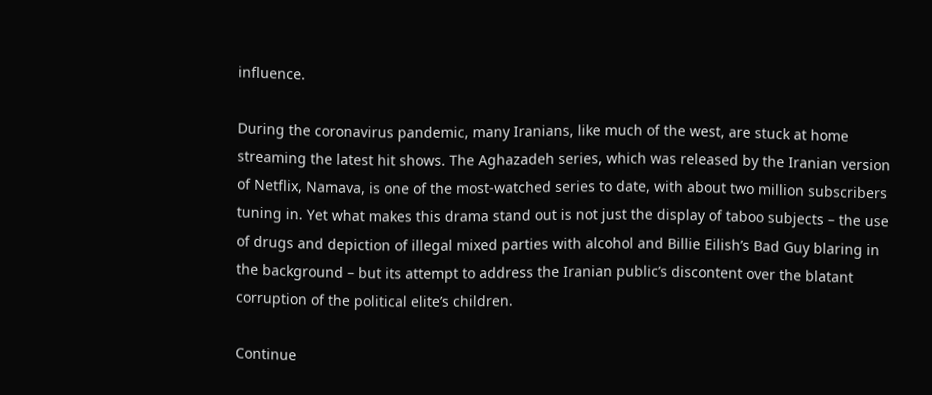influence.

During the coronavirus pandemic, many Iranians, like much of the west, are stuck at home streaming the latest hit shows. The Aghazadeh series, which was released by the Iranian version of Netflix, Namava, is one of the most-watched series to date, with about two million subscribers tuning in. Yet what makes this drama stand out is not just the display of taboo subjects – the use of drugs and depiction of illegal mixed parties with alcohol and Billie Eilish’s Bad Guy blaring in the background – but its attempt to address the Iranian public’s discontent over the blatant corruption of the political elite’s children.

Continue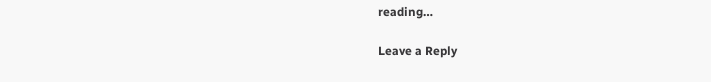reading…

Leave a Reply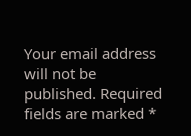Your email address will not be published. Required fields are marked *